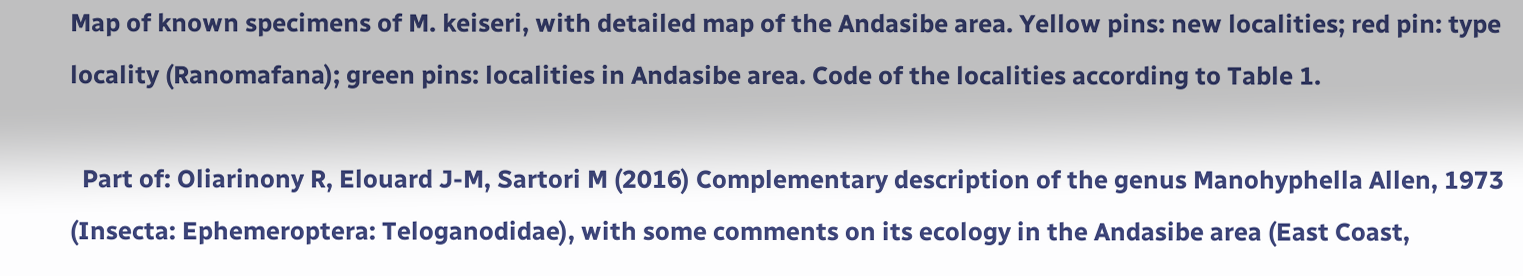Map of known specimens of M. keiseri, with detailed map of the Andasibe area. Yellow pins: new localities; red pin: type locality (Ranomafana); green pins: localities in Andasibe area. Code of the localities according to Table 1.

  Part of: Oliarinony R, Elouard J-M, Sartori M (2016) Complementary description of the genus Manohyphella Allen, 1973 (Insecta: Ephemeroptera: Teloganodidae), with some comments on its ecology in the Andasibe area (East Coast,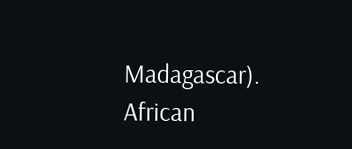Madagascar). African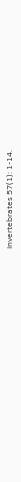Invertebrates 57(1): 1-14.